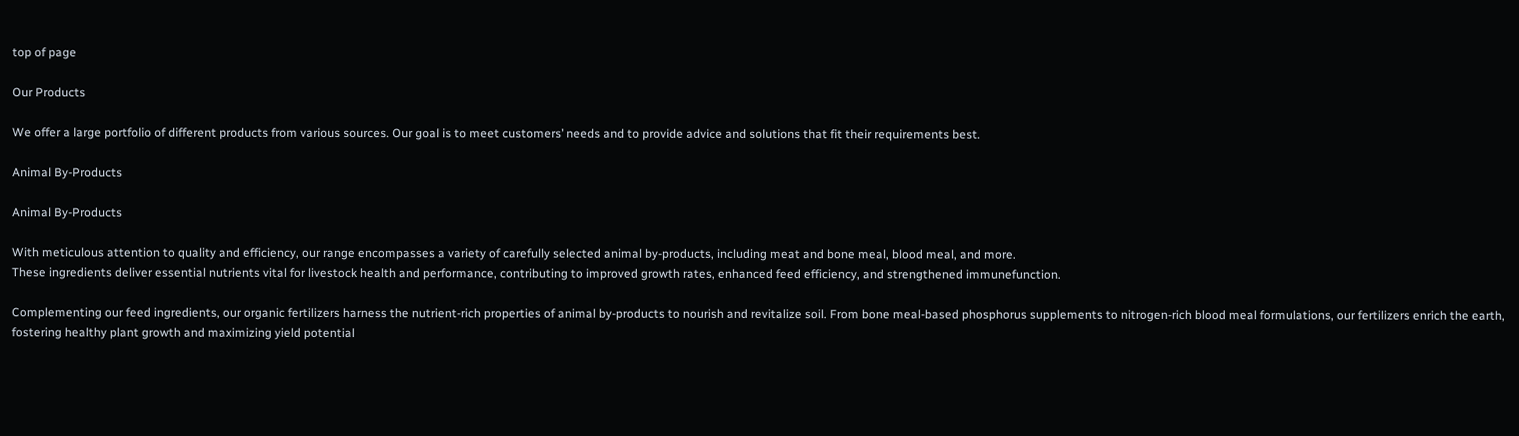top of page

Our Products

We offer a large portfolio of different products from various sources. Our goal is to meet customers’ needs and to provide advice and solutions that fit their requirements best.

Animal By-Products

Animal By-Products

With meticulous attention to quality and efficiency, our range encompasses a variety of carefully selected animal by-products, including meat and bone meal, blood meal, and more.
These ingredients deliver essential nutrients vital for livestock health and performance, contributing to improved growth rates, enhanced feed efficiency, and strengthened immunefunction.

Complementing our feed ingredients, our organic fertilizers harness the nutrient-rich properties of animal by-products to nourish and revitalize soil. From bone meal-based phosphorus supplements to nitrogen-rich blood meal formulations, our fertilizers enrich the earth, fostering healthy plant growth and maximizing yield potential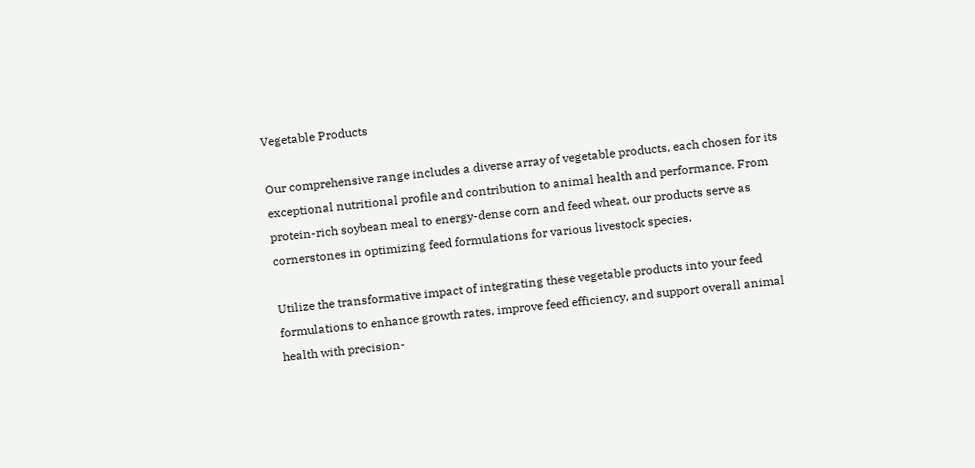Vegetable Products

Our comprehensive range includes a diverse array of vegetable products, each chosen for its exceptional nutritional profile and contribution to animal health and performance. From protein-rich soybean meal to energy-dense corn and feed wheat, our products serve as cornerstones in optimizing feed formulations for various livestock species.

Utilize the transformative impact of integrating these vegetable products into your feed formulations to enhance growth rates, improve feed efficiency, and support overall animal health with precision-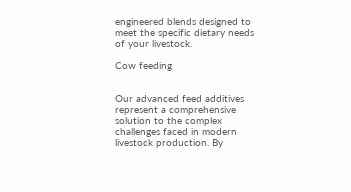engineered blends designed to meet the specific dietary needs of your livestock.

Cow feeding


Our advanced feed additives represent a comprehensive solution to the complex challenges faced in modern livestock production. By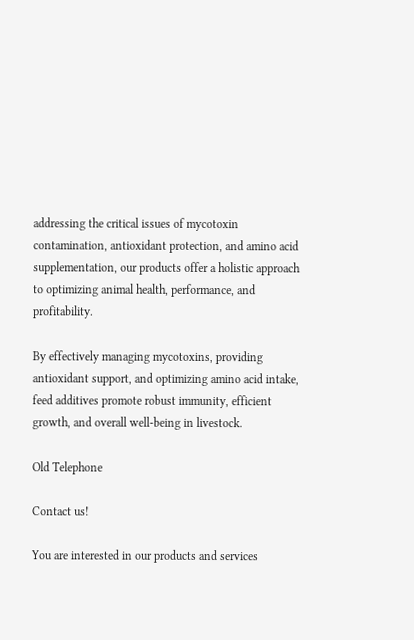addressing the critical issues of mycotoxin contamination, antioxidant protection, and amino acid supplementation, our products offer a holistic approach to optimizing animal health, performance, and profitability.

By effectively managing mycotoxins, providing antioxidant support, and optimizing amino acid intake, feed additives promote robust immunity, efficient growth, and overall well-being in livestock.

Old Telephone

Contact us!

You are interested in our products and services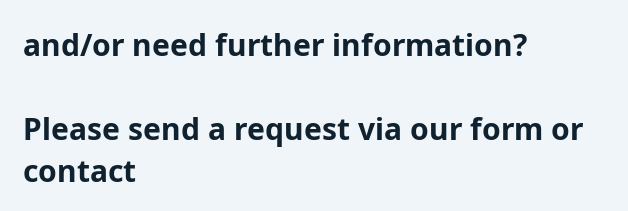and/or need further information?

Please send a request via our form or contact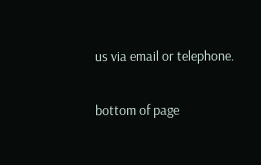us via email or telephone.

bottom of page